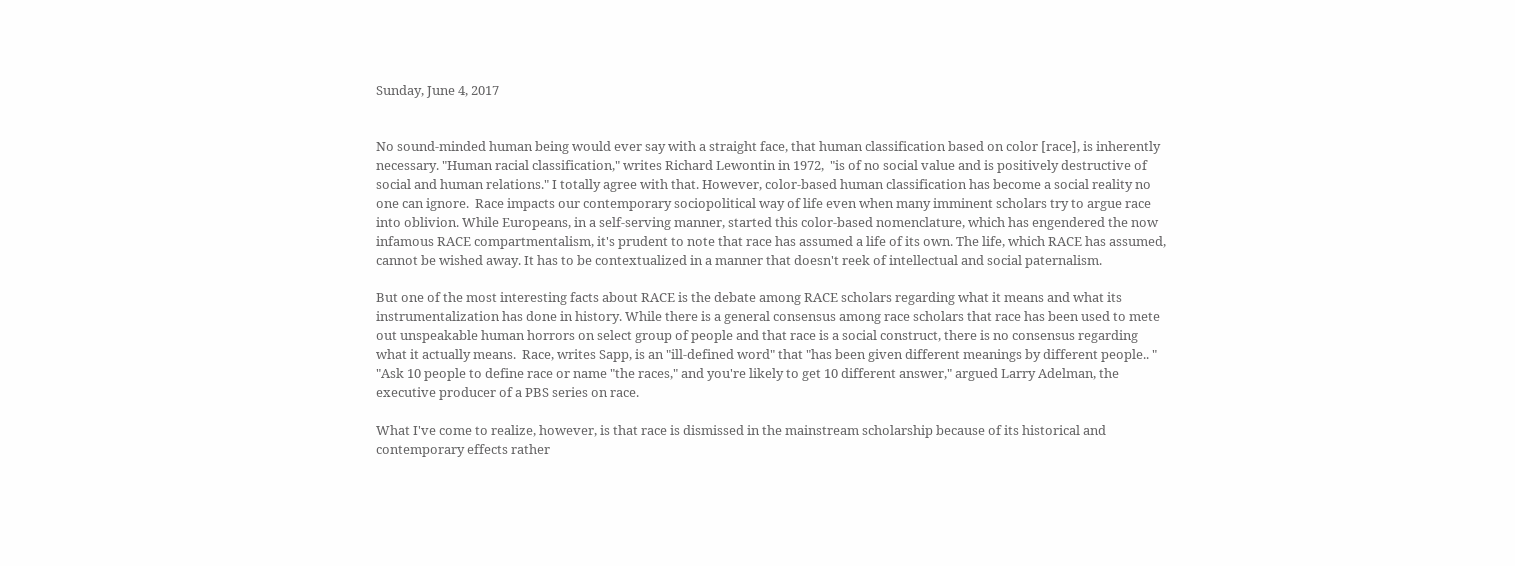Sunday, June 4, 2017


No sound-minded human being would ever say with a straight face, that human classification based on color [race], is inherently necessary. "Human racial classification," writes Richard Lewontin in 1972,  "is of no social value and is positively destructive of social and human relations." I totally agree with that. However, color-based human classification has become a social reality no one can ignore.  Race impacts our contemporary sociopolitical way of life even when many imminent scholars try to argue race into oblivion. While Europeans, in a self-serving manner, started this color-based nomenclature, which has engendered the now infamous RACE compartmentalism, it's prudent to note that race has assumed a life of its own. The life, which RACE has assumed, cannot be wished away. It has to be contextualized in a manner that doesn't reek of intellectual and social paternalism.

But one of the most interesting facts about RACE is the debate among RACE scholars regarding what it means and what its instrumentalization has done in history. While there is a general consensus among race scholars that race has been used to mete out unspeakable human horrors on select group of people and that race is a social construct, there is no consensus regarding what it actually means.  Race, writes Sapp, is an "ill-defined word" that "has been given different meanings by different people.. "  "Ask 10 people to define race or name "the races," and you're likely to get 10 different answer," argued Larry Adelman, the executive producer of a PBS series on race.

What I've come to realize, however, is that race is dismissed in the mainstream scholarship because of its historical and contemporary effects rather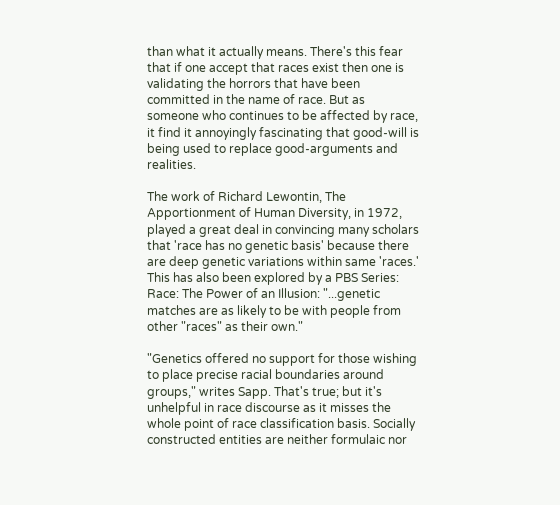than what it actually means. There's this fear that if one accept that races exist then one is validating the horrors that have been committed in the name of race. But as someone who continues to be affected by race, it find it annoyingly fascinating that good-will is being used to replace good-arguments and realities.

The work of Richard Lewontin, The Apportionment of Human Diversity, in 1972, played a great deal in convincing many scholars that 'race has no genetic basis' because there are deep genetic variations within same 'races.' This has also been explored by a PBS Series: Race: The Power of an Illusion: "...genetic matches are as likely to be with people from other "races" as their own."

"Genetics offered no support for those wishing to place precise racial boundaries around groups," writes Sapp. That's true; but it's unhelpful in race discourse as it misses the whole point of race classification basis. Socially constructed entities are neither formulaic nor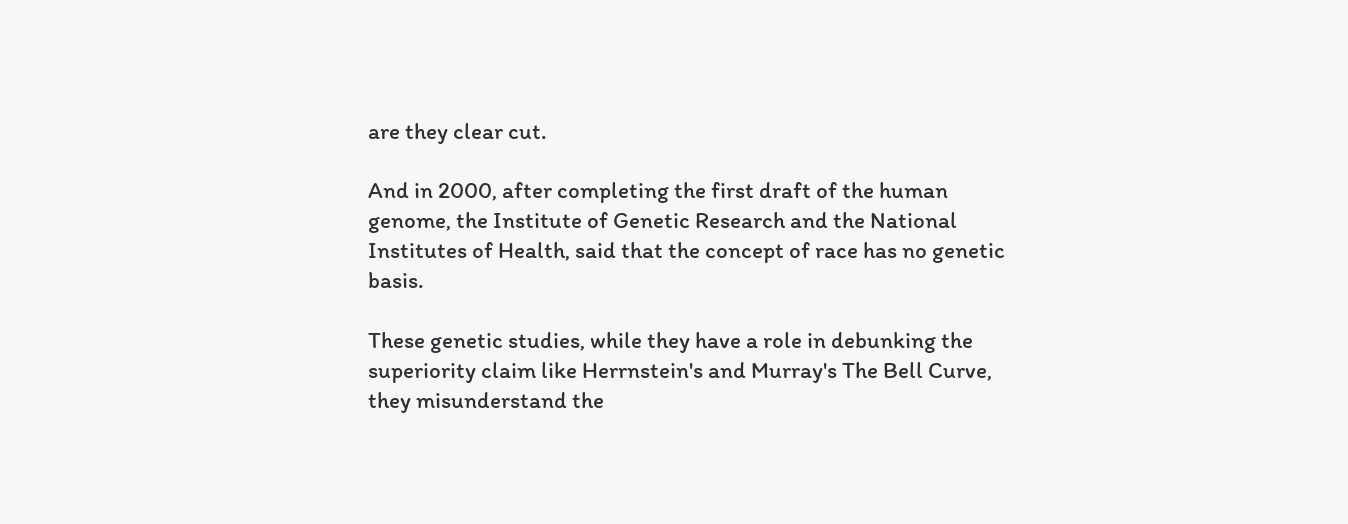are they clear cut.

And in 2000, after completing the first draft of the human genome, the Institute of Genetic Research and the National Institutes of Health, said that the concept of race has no genetic basis.

These genetic studies, while they have a role in debunking the superiority claim like Herrnstein's and Murray's The Bell Curve, they misunderstand the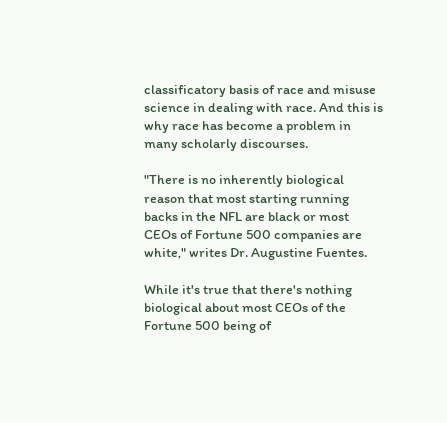classificatory basis of race and misuse science in dealing with race. And this is why race has become a problem in many scholarly discourses.

"There is no inherently biological reason that most starting running backs in the NFL are black or most CEOs of Fortune 500 companies are white," writes Dr. Augustine Fuentes.

While it's true that there's nothing biological about most CEOs of the Fortune 500 being of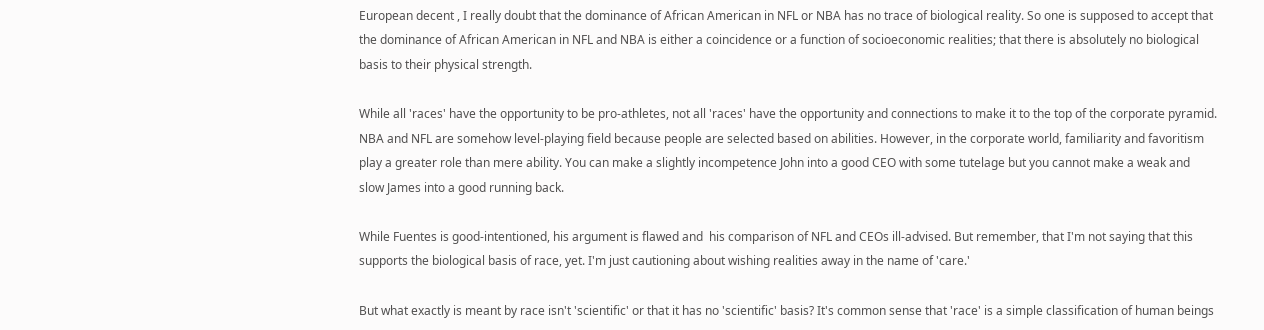European decent , I really doubt that the dominance of African American in NFL or NBA has no trace of biological reality. So one is supposed to accept that the dominance of African American in NFL and NBA is either a coincidence or a function of socioeconomic realities; that there is absolutely no biological basis to their physical strength.

While all 'races' have the opportunity to be pro-athletes, not all 'races' have the opportunity and connections to make it to the top of the corporate pyramid. NBA and NFL are somehow level-playing field because people are selected based on abilities. However, in the corporate world, familiarity and favoritism play a greater role than mere ability. You can make a slightly incompetence John into a good CEO with some tutelage but you cannot make a weak and slow James into a good running back.

While Fuentes is good-intentioned, his argument is flawed and  his comparison of NFL and CEOs ill-advised. But remember, that I'm not saying that this supports the biological basis of race, yet. I'm just cautioning about wishing realities away in the name of 'care.'

But what exactly is meant by race isn't 'scientific' or that it has no 'scientific' basis? It's common sense that 'race' is a simple classification of human beings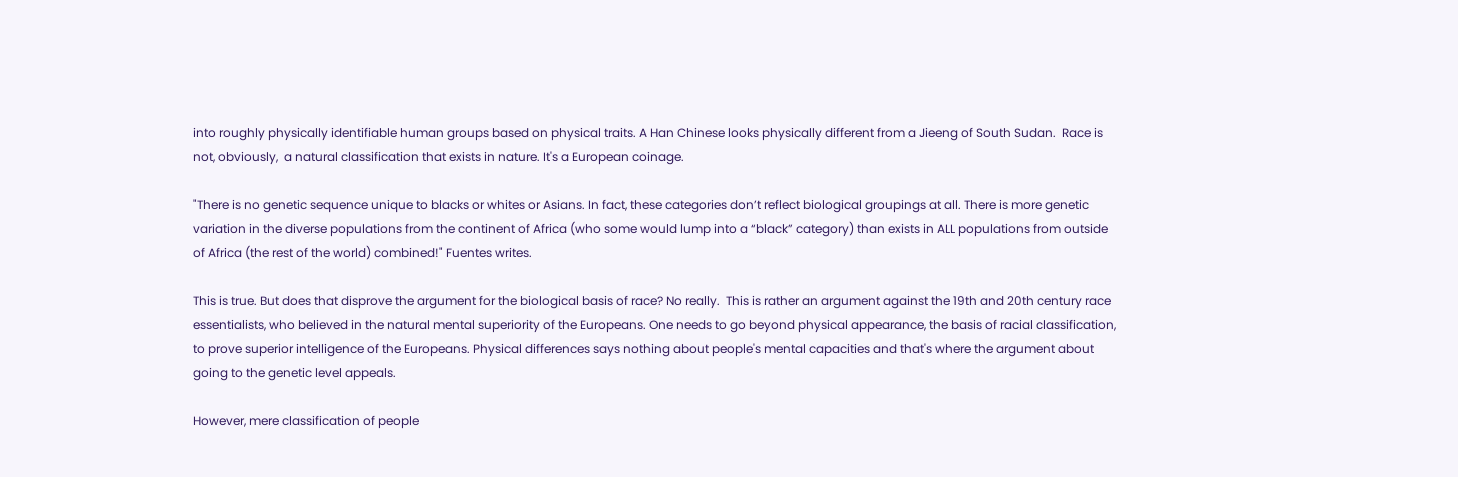into roughly physically identifiable human groups based on physical traits. A Han Chinese looks physically different from a Jieeng of South Sudan.  Race is not, obviously,  a natural classification that exists in nature. It's a European coinage.

"There is no genetic sequence unique to blacks or whites or Asians. In fact, these categories don’t reflect biological groupings at all. There is more genetic variation in the diverse populations from the continent of Africa (who some would lump into a “black” category) than exists in ALL populations from outside of Africa (the rest of the world) combined!" Fuentes writes.

This is true. But does that disprove the argument for the biological basis of race? No really.  This is rather an argument against the 19th and 20th century race essentialists, who believed in the natural mental superiority of the Europeans. One needs to go beyond physical appearance, the basis of racial classification, to prove superior intelligence of the Europeans. Physical differences says nothing about people's mental capacities and that's where the argument about going to the genetic level appeals.

However, mere classification of people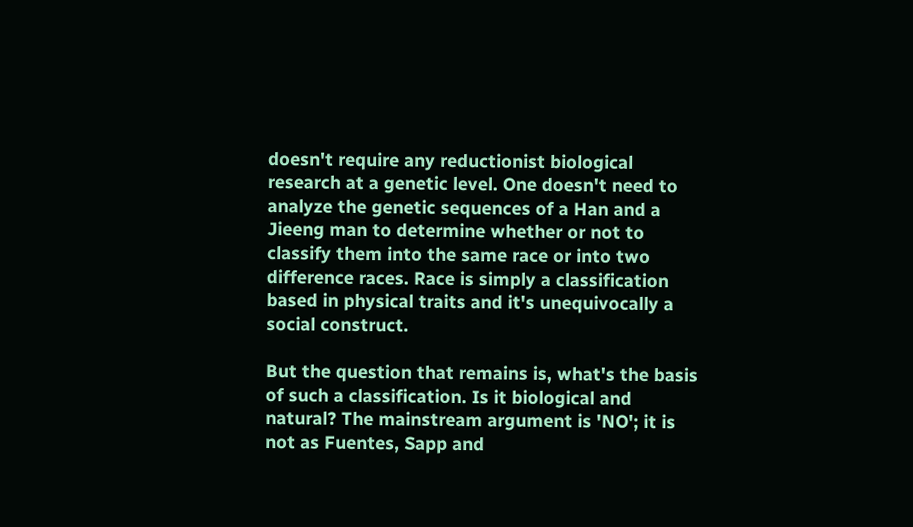doesn't require any reductionist biological research at a genetic level. One doesn't need to analyze the genetic sequences of a Han and a Jieeng man to determine whether or not to classify them into the same race or into two difference races. Race is simply a classification based in physical traits and it's unequivocally a social construct.

But the question that remains is, what's the basis of such a classification. Is it biological and natural? The mainstream argument is 'NO'; it is not as Fuentes, Sapp and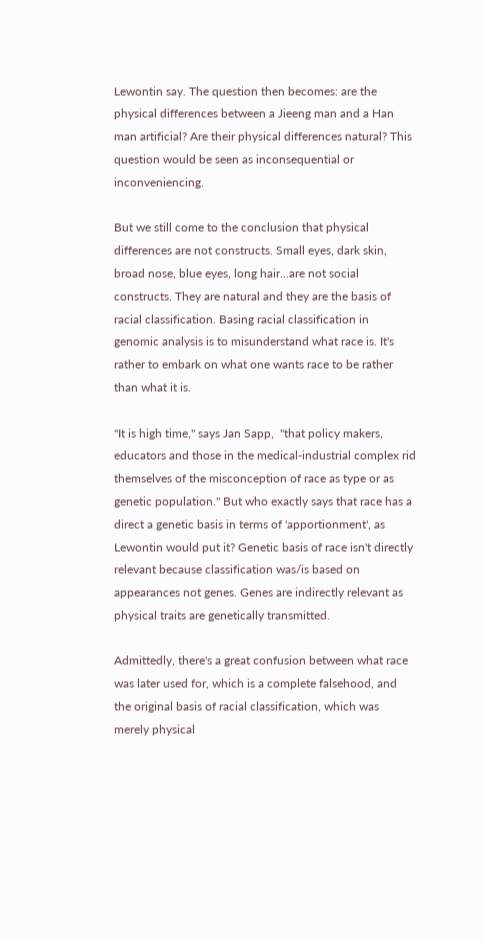Lewontin say. The question then becomes: are the physical differences between a Jieeng man and a Han man artificial? Are their physical differences natural? This question would be seen as inconsequential or inconveniencing.

But we still come to the conclusion that physical differences are not constructs. Small eyes, dark skin, broad nose, blue eyes, long hair...are not social constructs. They are natural and they are the basis of racial classification. Basing racial classification in genomic analysis is to misunderstand what race is. It's rather to embark on what one wants race to be rather than what it is.

"It is high time," says Jan Sapp,  "that policy makers, educators and those in the medical-industrial complex rid themselves of the misconception of race as type or as genetic population." But who exactly says that race has a direct a genetic basis in terms of 'apportionment', as Lewontin would put it? Genetic basis of race isn't directly relevant because classification was/is based on appearances not genes. Genes are indirectly relevant as physical traits are genetically transmitted.

Admittedly, there's a great confusion between what race was later used for, which is a complete falsehood, and the original basis of racial classification, which was merely physical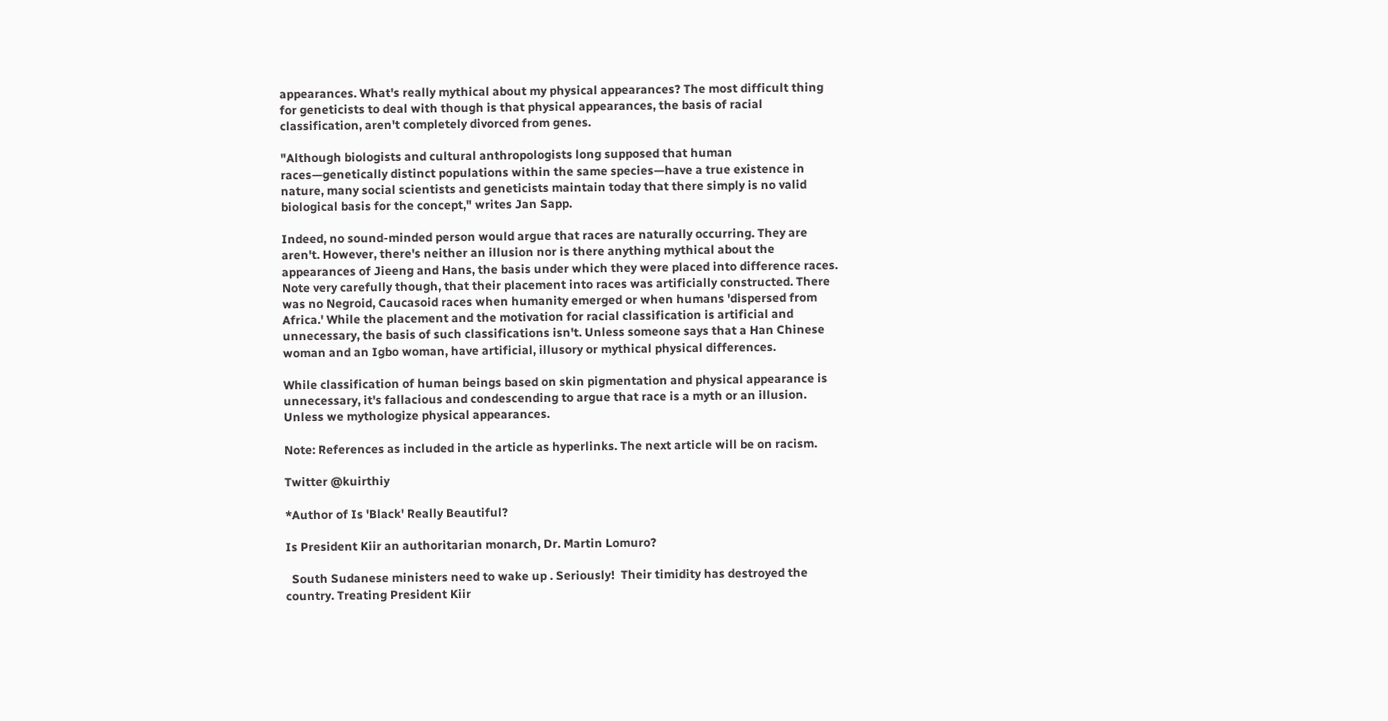appearances. What's really mythical about my physical appearances? The most difficult thing for geneticists to deal with though is that physical appearances, the basis of racial classification, aren't completely divorced from genes.

"Although biologists and cultural anthropologists long supposed that human races—genetically distinct populations within the same species—have a true existence in nature, many social scientists and geneticists maintain today that there simply is no valid biological basis for the concept," writes Jan Sapp.

Indeed, no sound-minded person would argue that races are naturally occurring. They are aren't. However, there's neither an illusion nor is there anything mythical about the appearances of Jieeng and Hans, the basis under which they were placed into difference races. Note very carefully though, that their placement into races was artificially constructed. There was no Negroid, Caucasoid races when humanity emerged or when humans 'dispersed from Africa.' While the placement and the motivation for racial classification is artificial and unnecessary, the basis of such classifications isn't. Unless someone says that a Han Chinese woman and an Igbo woman, have artificial, illusory or mythical physical differences.

While classification of human beings based on skin pigmentation and physical appearance is unnecessary, it's fallacious and condescending to argue that race is a myth or an illusion. Unless we mythologize physical appearances.

Note: References as included in the article as hyperlinks. The next article will be on racism.

Twitter @kuirthiy

*Author of Is 'Black' Really Beautiful?

Is President Kiir an authoritarian monarch, Dr. Martin Lomuro?

  South Sudanese ministers need to wake up . Seriously!  Their timidity has destroyed the country. Treating President Kiir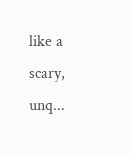like a scary, unq...